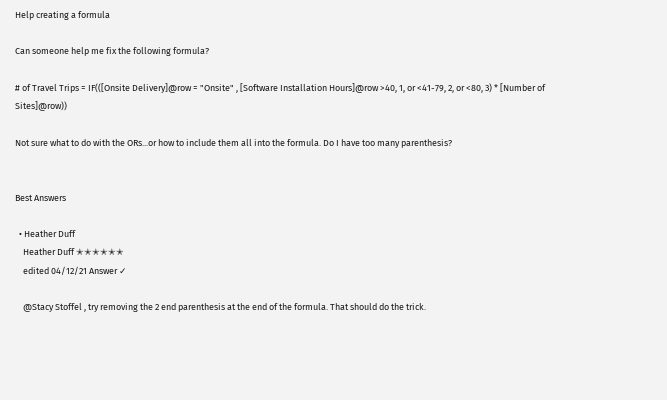Help creating a formula

Can someone help me fix the following formula?

# of Travel Trips = IF(([Onsite Delivery]@row = "Onsite" , [Software Installation Hours]@row >40, 1, or <41-79, 2, or <80, 3) * [Number of Sites]@row))

Not sure what to do with the ORs...or how to include them all into the formula. Do I have too many parenthesis?


Best Answers

  • Heather Duff
    Heather Duff ✭✭✭✭✭✭
    edited 04/12/21 Answer ✓

    @Stacy Stoffel , try removing the 2 end parenthesis at the end of the formula. That should do the trick.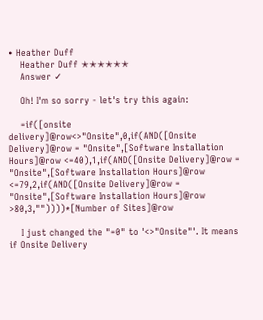• Heather Duff
    Heather Duff ✭✭✭✭✭✭
    Answer ✓

    Oh! I'm so sorry - let's try this again:

    =if([onsite delivery]@row<>"Onsite",0,if(AND([Onsite Delivery]@row = "Onsite",[Software Installation Hours]@row <=40),1,if(AND([Onsite Delivery]@row = "Onsite",[Software Installation Hours]@row <=79,2,if(AND([Onsite Delivery]@row = "Onsite",[Software Installation Hours]@row >80,3,""))))*[Number of Sites]@row

    I just changed the "=0" to '<>"Onsite"'. It means if Onsite Delivery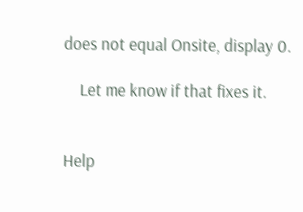does not equal Onsite, display 0.

    Let me know if that fixes it.


Help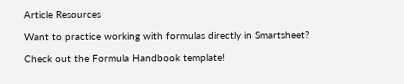Article Resources

Want to practice working with formulas directly in Smartsheet?

Check out the Formula Handbook template!